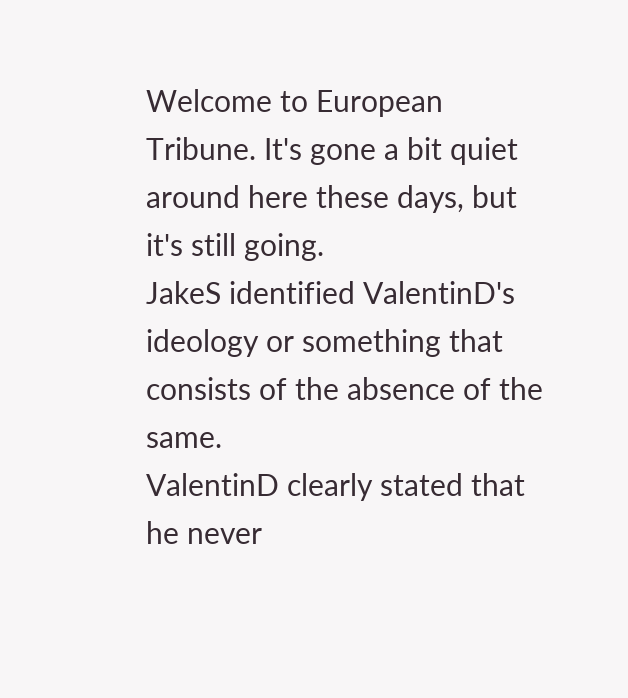Welcome to European Tribune. It's gone a bit quiet around here these days, but it's still going.
JakeS identified ValentinD's ideology or something that consists of the absence of the same.
ValentinD clearly stated that he never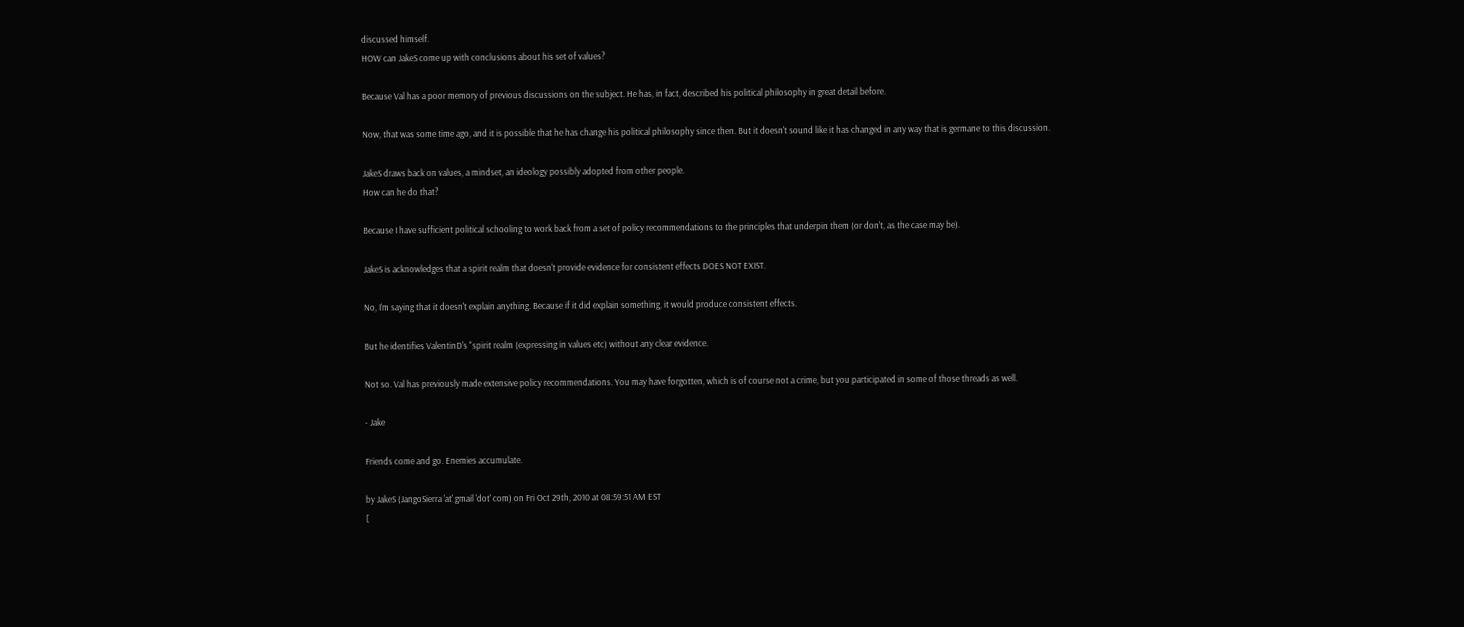discussed himself.
HOW can JakeS come up with conclusions about his set of values?

Because Val has a poor memory of previous discussions on the subject. He has, in fact, described his political philosophy in great detail before.

Now, that was some time ago, and it is possible that he has change his political philosophy since then. But it doesn't sound like it has changed in any way that is germane to this discussion.

JakeS draws back on values, a mindset, an ideology possibly adopted from other people.
How can he do that?

Because I have sufficient political schooling to work back from a set of policy recommendations to the principles that underpin them (or don't, as the case may be).

JakeS is acknowledges that a spirit realm that doesn't provide evidence for consistent effects DOES NOT EXIST.

No, I'm saying that it doesn't explain anything. Because if it did explain something, it would produce consistent effects.

But he identifies ValentinD's "spirit realm (expressing in values etc) without any clear evidence.

Not so. Val has previously made extensive policy recommendations. You may have forgotten, which is of course not a crime, but you participated in some of those threads as well.

- Jake

Friends come and go. Enemies accumulate.

by JakeS (JangoSierra 'at' gmail 'dot' com) on Fri Oct 29th, 2010 at 08:59:51 AM EST
[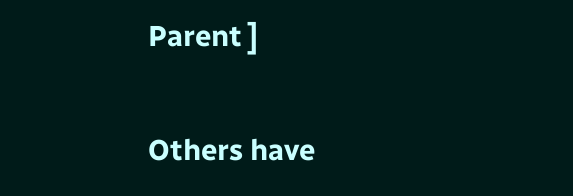Parent ]

Others have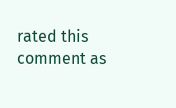rated this comment as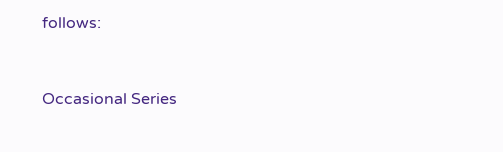follows:


Occasional Series